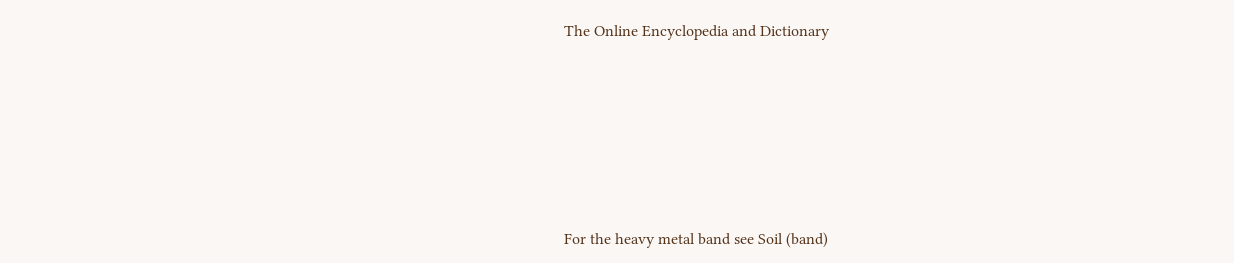The Online Encyclopedia and Dictionary







For the heavy metal band see Soil (band)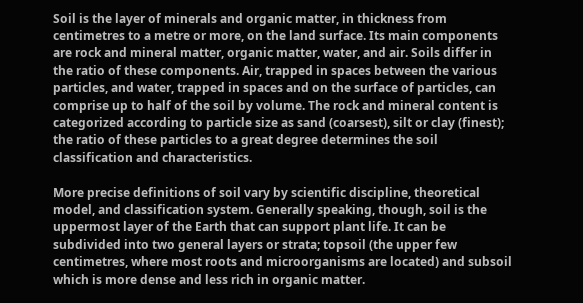Soil is the layer of minerals and organic matter, in thickness from centimetres to a metre or more, on the land surface. Its main components are rock and mineral matter, organic matter, water, and air. Soils differ in the ratio of these components. Air, trapped in spaces between the various particles, and water, trapped in spaces and on the surface of particles, can comprise up to half of the soil by volume. The rock and mineral content is categorized according to particle size as sand (coarsest), silt or clay (finest); the ratio of these particles to a great degree determines the soil classification and characteristics.

More precise definitions of soil vary by scientific discipline, theoretical model, and classification system. Generally speaking, though, soil is the uppermost layer of the Earth that can support plant life. It can be subdivided into two general layers or strata; topsoil (the upper few centimetres, where most roots and microorganisms are located) and subsoil which is more dense and less rich in organic matter.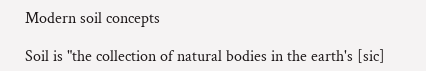Modern soil concepts

Soil is "the collection of natural bodies in the earth's [sic]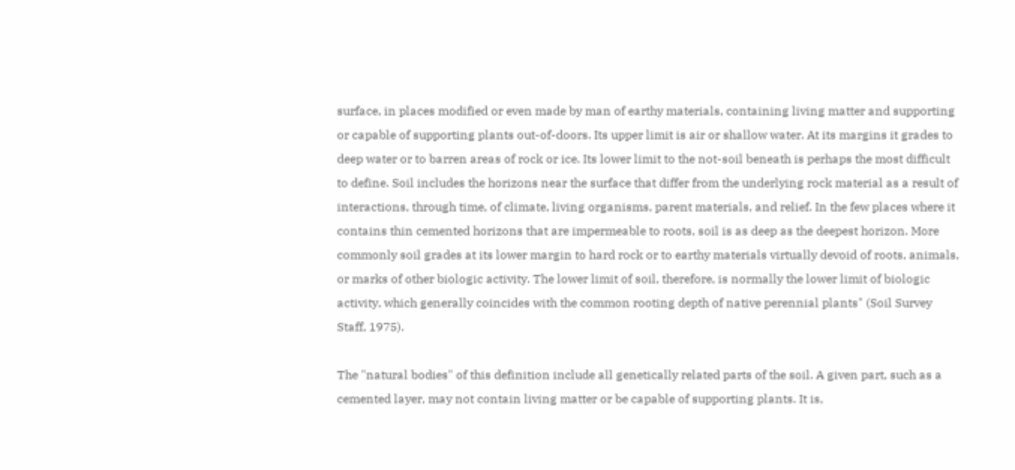surface, in places modified or even made by man of earthy materials, containing living matter and supporting or capable of supporting plants out-of-doors. Its upper limit is air or shallow water. At its margins it grades to deep water or to barren areas of rock or ice. Its lower limit to the not-soil beneath is perhaps the most difficult to define. Soil includes the horizons near the surface that differ from the underlying rock material as a result of interactions, through time, of climate, living organisms, parent materials, and relief. In the few places where it contains thin cemented horizons that are impermeable to roots, soil is as deep as the deepest horizon. More commonly soil grades at its lower margin to hard rock or to earthy materials virtually devoid of roots, animals, or marks of other biologic activity. The lower limit of soil, therefore, is normally the lower limit of biologic activity, which generally coincides with the common rooting depth of native perennial plants" (Soil Survey Staff, 1975).

The "natural bodies" of this definition include all genetically related parts of the soil. A given part, such as a cemented layer, may not contain living matter or be capable of supporting plants. It is,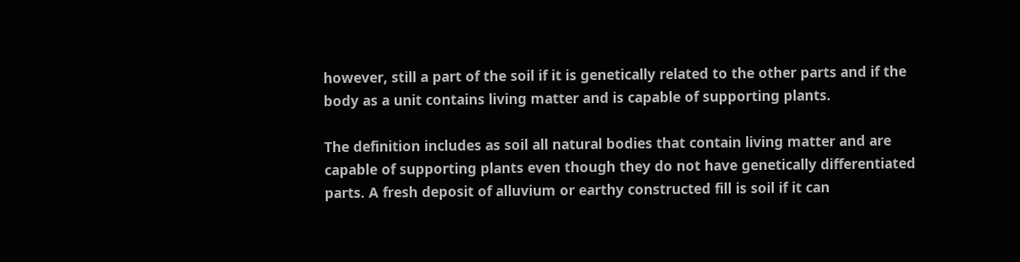however, still a part of the soil if it is genetically related to the other parts and if the body as a unit contains living matter and is capable of supporting plants.

The definition includes as soil all natural bodies that contain living matter and are capable of supporting plants even though they do not have genetically differentiated parts. A fresh deposit of alluvium or earthy constructed fill is soil if it can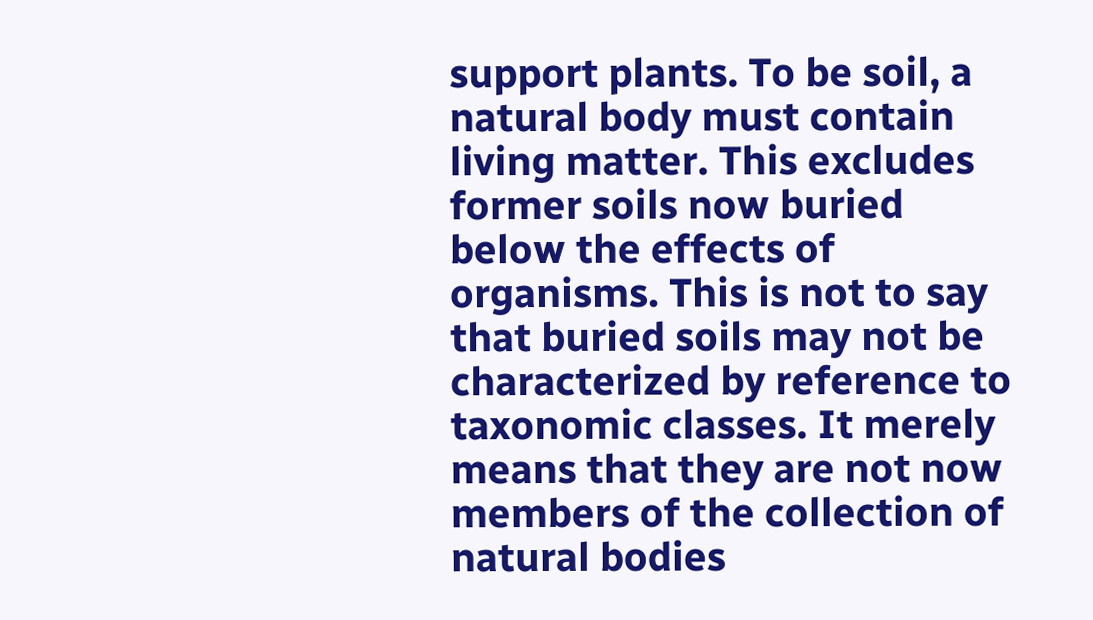support plants. To be soil, a natural body must contain living matter. This excludes former soils now buried below the effects of organisms. This is not to say that buried soils may not be characterized by reference to taxonomic classes. It merely means that they are not now members of the collection of natural bodies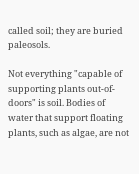called soil; they are buried paleosols.

Not everything "capable of supporting plants out-of-doors" is soil. Bodies of water that support floating plants, such as algae, are not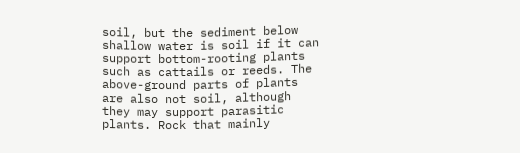soil, but the sediment below shallow water is soil if it can support bottom-rooting plants such as cattails or reeds. The above-ground parts of plants are also not soil, although they may support parasitic plants. Rock that mainly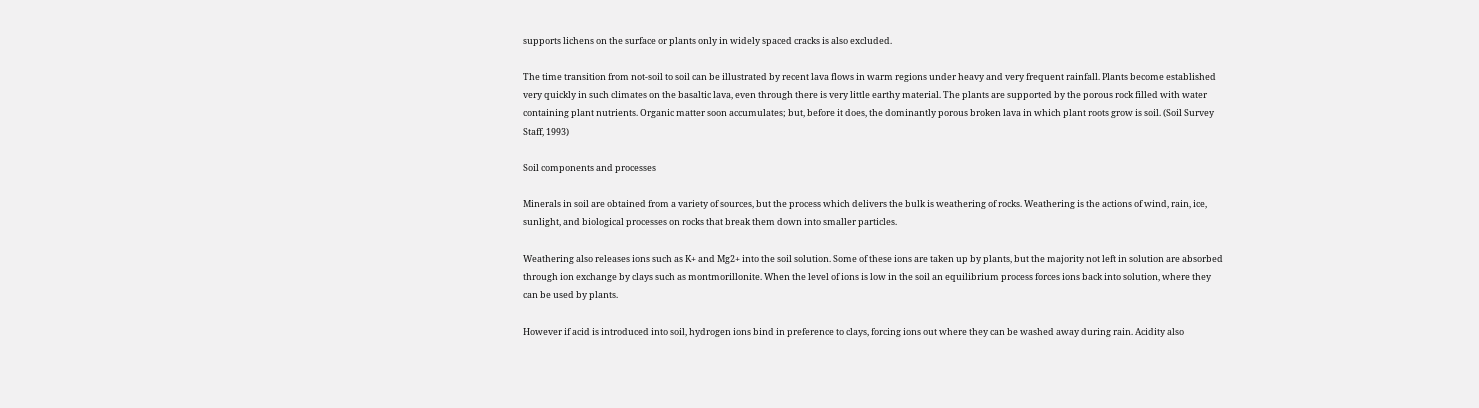supports lichens on the surface or plants only in widely spaced cracks is also excluded.

The time transition from not-soil to soil can be illustrated by recent lava flows in warm regions under heavy and very frequent rainfall. Plants become established very quickly in such climates on the basaltic lava, even through there is very little earthy material. The plants are supported by the porous rock filled with water containing plant nutrients. Organic matter soon accumulates; but, before it does, the dominantly porous broken lava in which plant roots grow is soil. (Soil Survey Staff, 1993)

Soil components and processes

Minerals in soil are obtained from a variety of sources, but the process which delivers the bulk is weathering of rocks. Weathering is the actions of wind, rain, ice, sunlight, and biological processes on rocks that break them down into smaller particles.

Weathering also releases ions such as K+ and Mg2+ into the soil solution. Some of these ions are taken up by plants, but the majority not left in solution are absorbed through ion exchange by clays such as montmorillonite. When the level of ions is low in the soil an equilibrium process forces ions back into solution, where they can be used by plants.

However if acid is introduced into soil, hydrogen ions bind in preference to clays, forcing ions out where they can be washed away during rain. Acidity also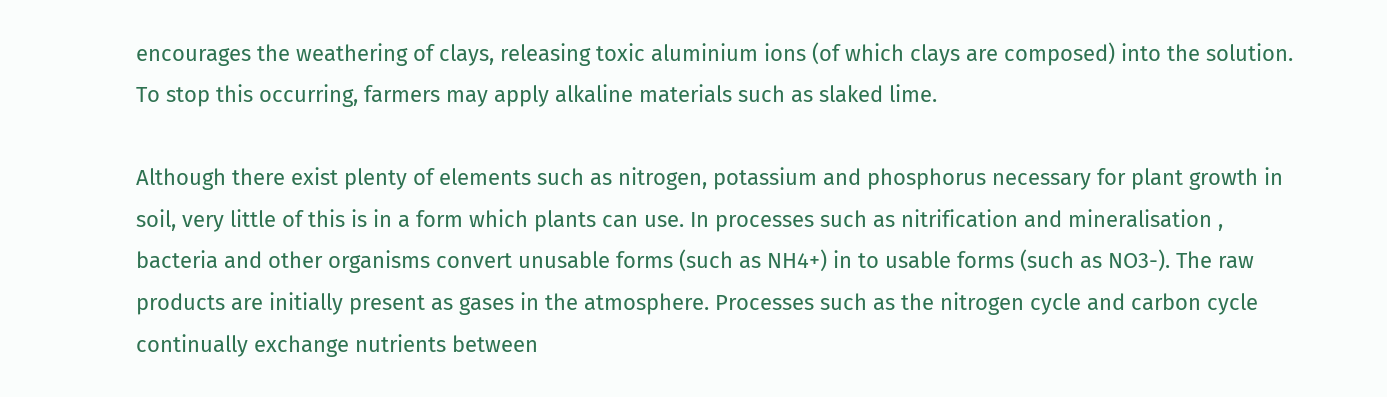encourages the weathering of clays, releasing toxic aluminium ions (of which clays are composed) into the solution. To stop this occurring, farmers may apply alkaline materials such as slaked lime.

Although there exist plenty of elements such as nitrogen, potassium and phosphorus necessary for plant growth in soil, very little of this is in a form which plants can use. In processes such as nitrification and mineralisation , bacteria and other organisms convert unusable forms (such as NH4+) in to usable forms (such as NO3-). The raw products are initially present as gases in the atmosphere. Processes such as the nitrogen cycle and carbon cycle continually exchange nutrients between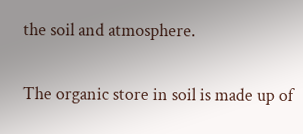the soil and atmosphere.

The organic store in soil is made up of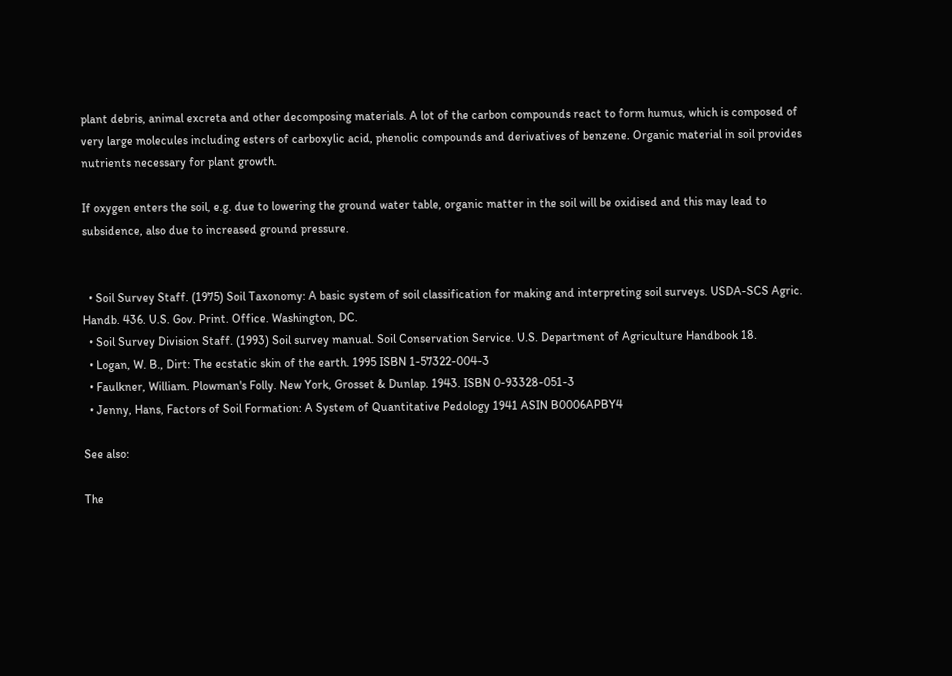plant debris, animal excreta and other decomposing materials. A lot of the carbon compounds react to form humus, which is composed of very large molecules including esters of carboxylic acid, phenolic compounds and derivatives of benzene. Organic material in soil provides nutrients necessary for plant growth.

If oxygen enters the soil, e.g. due to lowering the ground water table, organic matter in the soil will be oxidised and this may lead to subsidence, also due to increased ground pressure.


  • Soil Survey Staff. (1975) Soil Taxonomy: A basic system of soil classification for making and interpreting soil surveys. USDA-SCS Agric. Handb. 436. U.S. Gov. Print. Office. Washington, DC.
  • Soil Survey Division Staff. (1993) Soil survey manual. Soil Conservation Service. U.S. Department of Agriculture Handbook 18.
  • Logan, W. B., Dirt: The ecstatic skin of the earth. 1995 ISBN 1-57322-004-3
  • Faulkner, William. Plowman's Folly. New York, Grosset & Dunlap. 1943. ISBN 0-93328-051-3
  • Jenny, Hans, Factors of Soil Formation: A System of Quantitative Pedology 1941 ASIN B0006APBY4

See also:

The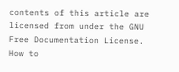contents of this article are licensed from under the GNU Free Documentation License. How to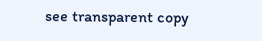see transparent copy